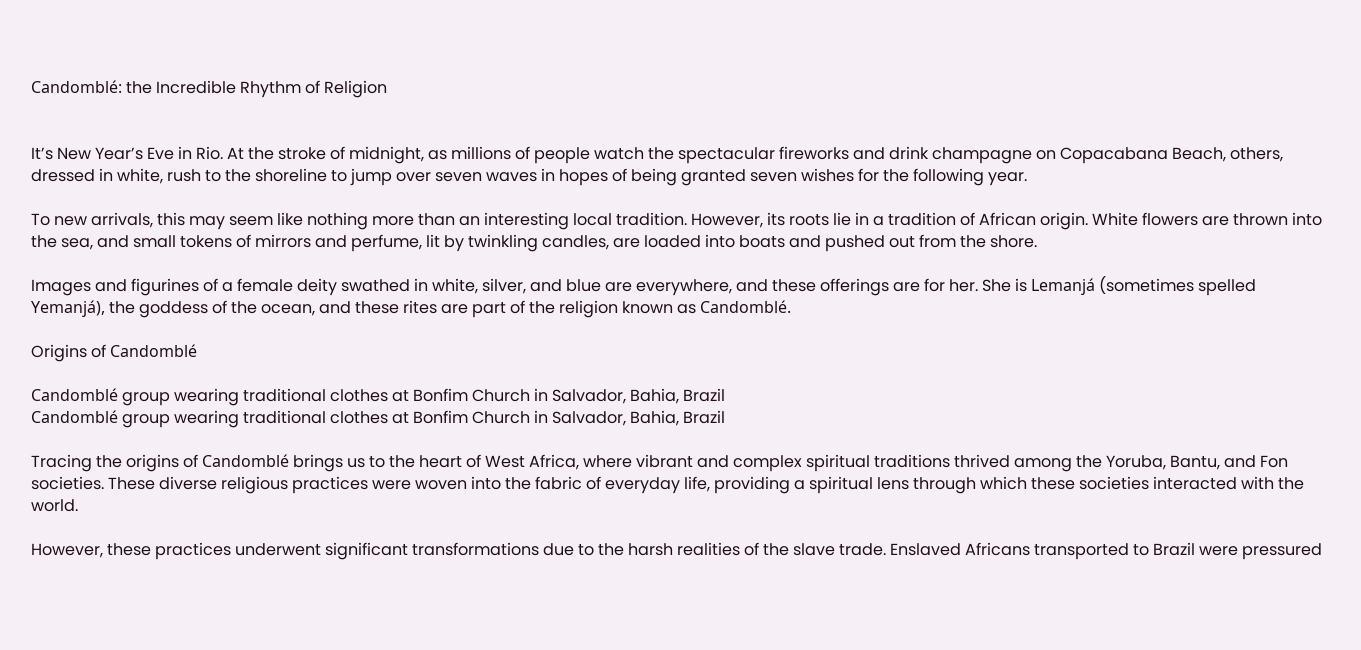Candomblé: the Incredible Rhythm of Religion


It’s New Year’s Eve in Rio. At the stroke of midnight, as millions of people watch the spectacular fireworks and drink champagne on Copacabana Beach, others, dressed in white, rush to the shoreline to jump over seven waves in hopes of being granted seven wishes for the following year.

To new arrivals, this may seem like nothing more than an interesting local tradition. However, its roots lie in a tradition of African origin. White flowers are thrown into the sea, and small tokens of mirrors and perfume, lit by twinkling candles, are loaded into boats and pushed out from the shore.

Images and figurines of a female deity swathed in white, silver, and blue are everywhere, and these offerings are for her. She is Lemanjá (sometimes spelled Yemanjá), the goddess of the ocean, and these rites are part of the religion known as Candomblé.

Origins of Candomblé

Candomblé group wearing traditional clothes at Bonfim Church in Salvador, Bahia, Brazil
Candomblé group wearing traditional clothes at Bonfim Church in Salvador, Bahia, Brazil

Tracing the origins of Candomblé brings us to the heart of West Africa, where vibrant and complex spiritual traditions thrived among the Yoruba, Bantu, and Fon societies. These diverse religious practices were woven into the fabric of everyday life, providing a spiritual lens through which these societies interacted with the world.

However, these practices underwent significant transformations due to the harsh realities of the slave trade. Enslaved Africans transported to Brazil were pressured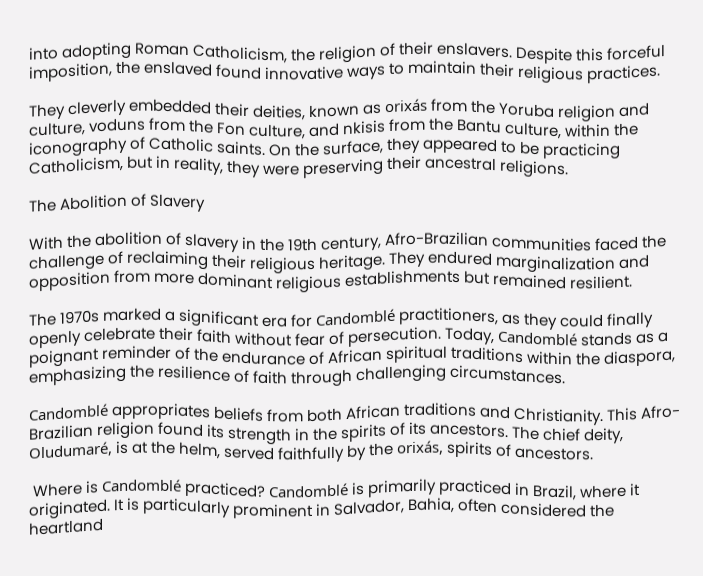into adopting Roman Catholicism, the religion of their enslavers. Despite this forceful imposition, the enslaved found innovative ways to maintain their religious practices.

They cleverly embedded their deities, known as orixás from the Yoruba religion and culture, voduns from the Fon culture, and nkisis from the Bantu culture, within the iconography of Catholic saints. On the surface, they appeared to be practicing Catholicism, but in reality, they were preserving their ancestral religions.

The Abolition of Slavery

With the abolition of slavery in the 19th century, Afro-Brazilian communities faced the challenge of reclaiming their religious heritage. They endured marginalization and opposition from more dominant religious establishments but remained resilient.

The 1970s marked a significant era for Candomblé practitioners, as they could finally openly celebrate their faith without fear of persecution. Today, Candomblé stands as a poignant reminder of the endurance of African spiritual traditions within the diaspora, emphasizing the resilience of faith through challenging circumstances.

Candomblé appropriates beliefs from both African traditions and Christianity. This Afro-Brazilian religion found its strength in the spirits of its ancestors. The chief deity, Oludumaré, is at the helm, served faithfully by the orixás, spirits of ancestors.

 Where is Candomblé practiced? Candomblé is primarily practiced in Brazil, where it originated. It is particularly prominent in Salvador, Bahia, often considered the heartland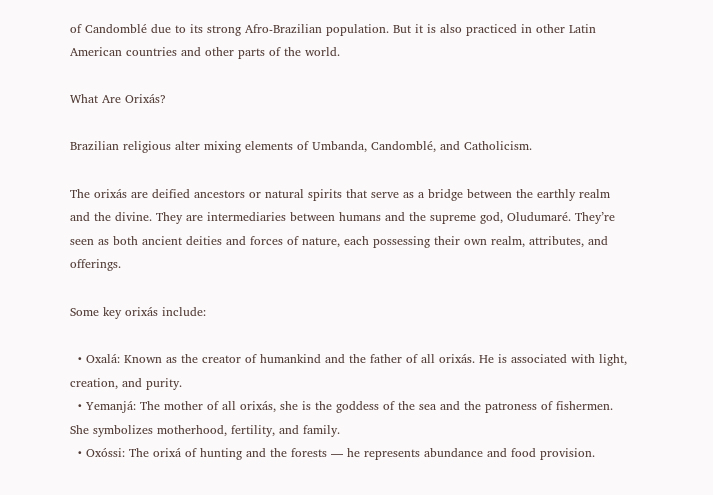of Candomblé due to its strong Afro-Brazilian population. But it is also practiced in other Latin American countries and other parts of the world.

What Are Orixás?

Brazilian religious alter mixing elements of Umbanda, Candomblé, and Catholicism.

The orixás are deified ancestors or natural spirits that serve as a bridge between the earthly realm and the divine. They are intermediaries between humans and the supreme god, Oludumaré. They’re seen as both ancient deities and forces of nature, each possessing their own realm, attributes, and offerings.

Some key orixás include:

  • Oxalá: Known as the creator of humankind and the father of all orixás. He is associated with light, creation, and purity.
  • Yemanjá: The mother of all orixás, she is the goddess of the sea and the patroness of fishermen. She symbolizes motherhood, fertility, and family.
  • Oxóssi: The orixá of hunting and the forests — he represents abundance and food provision.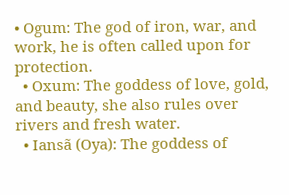• Ogum: The god of iron, war, and work, he is often called upon for protection.
  • Oxum: The goddess of love, gold, and beauty, she also rules over rivers and fresh water.
  • Iansã (Oya): The goddess of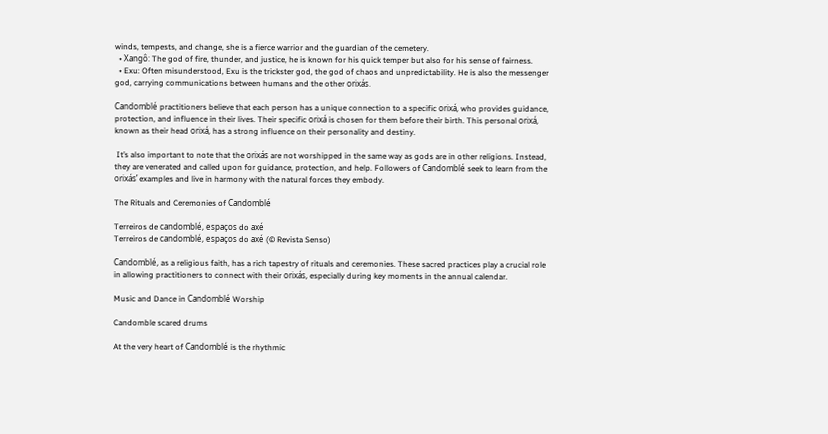winds, tempests, and change, she is a fierce warrior and the guardian of the cemetery.
  • Xangô: The god of fire, thunder, and justice, he is known for his quick temper but also for his sense of fairness.
  • Exu: Often misunderstood, Exu is the trickster god, the god of chaos and unpredictability. He is also the messenger god, carrying communications between humans and the other orixás.

Candomblé practitioners believe that each person has a unique connection to a specific orixá, who provides guidance, protection, and influence in their lives. Their specific orixá is chosen for them before their birth. This personal orixá, known as their head orixá, has a strong influence on their personality and destiny.

 It’s also important to note that the orixás are not worshipped in the same way as gods are in other religions. Instead, they are venerated and called upon for guidance, protection, and help. Followers of Candomblé seek to learn from the orixás’ examples and live in harmony with the natural forces they embody.

The Rituals and Ceremonies of Candomblé

Terreiros de candomblé, espaços do axé
Terreiros de candomblé, espaços do axé (© Revista Senso)

Candomblé, as a religious faith, has a rich tapestry of rituals and ceremonies. These sacred practices play a crucial role in allowing practitioners to connect with their orixás, especially during key moments in the annual calendar.

Music and Dance in Candomblé Worship

Candomble scared drums

At the very heart of Candomblé is the rhythmic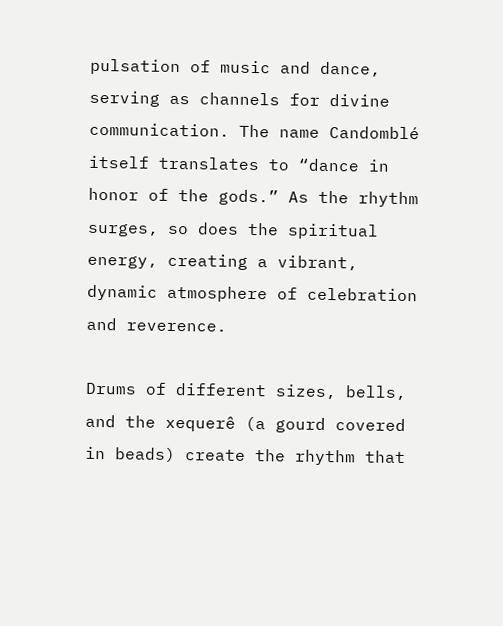pulsation of music and dance, serving as channels for divine communication. The name Candomblé itself translates to “dance in honor of the gods.” As the rhythm surges, so does the spiritual energy, creating a vibrant, dynamic atmosphere of celebration and reverence.

Drums of different sizes, bells, and the xequerê (a gourd covered in beads) create the rhythm that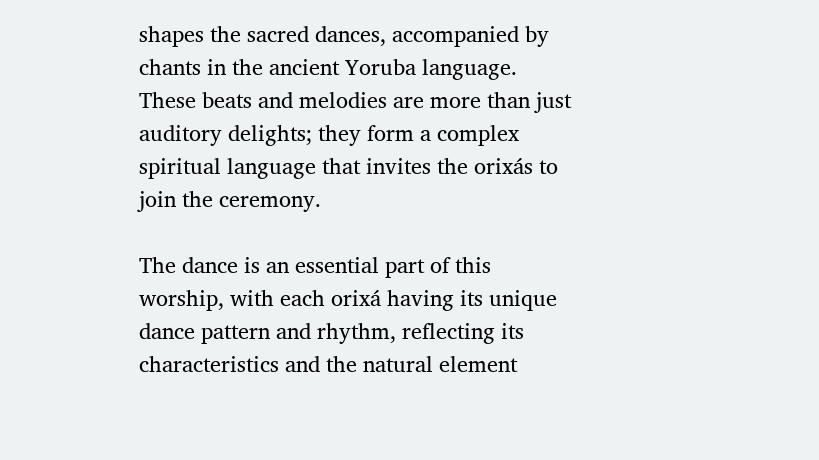shapes the sacred dances, accompanied by chants in the ancient Yoruba language. These beats and melodies are more than just auditory delights; they form a complex spiritual language that invites the orixás to join the ceremony.

The dance is an essential part of this worship, with each orixá having its unique dance pattern and rhythm, reflecting its characteristics and the natural element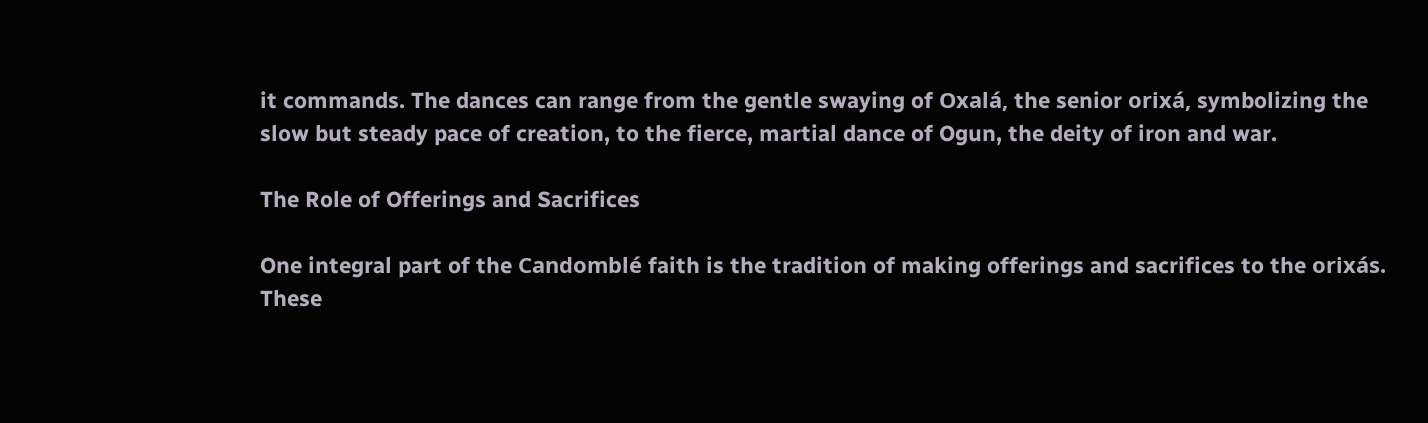it commands. The dances can range from the gentle swaying of Oxalá, the senior orixá, symbolizing the slow but steady pace of creation, to the fierce, martial dance of Ogun, the deity of iron and war.

The Role of Offerings and Sacrifices

One integral part of the Candomblé faith is the tradition of making offerings and sacrifices to the orixás. These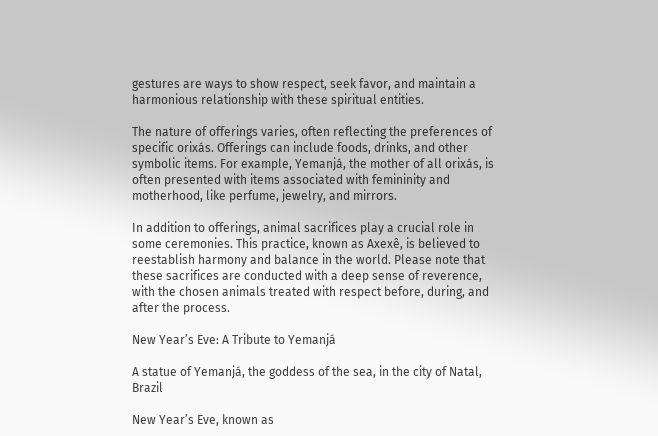gestures are ways to show respect, seek favor, and maintain a harmonious relationship with these spiritual entities.

The nature of offerings varies, often reflecting the preferences of specific orixás. Offerings can include foods, drinks, and other symbolic items. For example, Yemanjá, the mother of all orixás, is often presented with items associated with femininity and motherhood, like perfume, jewelry, and mirrors.

In addition to offerings, animal sacrifices play a crucial role in some ceremonies. This practice, known as Axexê, is believed to reestablish harmony and balance in the world. Please note that these sacrifices are conducted with a deep sense of reverence, with the chosen animals treated with respect before, during, and after the process.

New Year’s Eve: A Tribute to Yemanjá

A statue of Yemanjá, the goddess of the sea, in the city of Natal, Brazil

New Year’s Eve, known as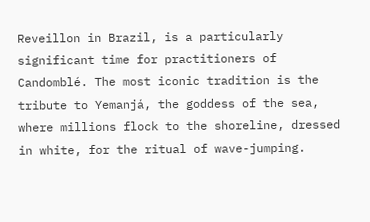Reveillon in Brazil, is a particularly significant time for practitioners of Candomblé. The most iconic tradition is the tribute to Yemanjá, the goddess of the sea, where millions flock to the shoreline, dressed in white, for the ritual of wave-jumping.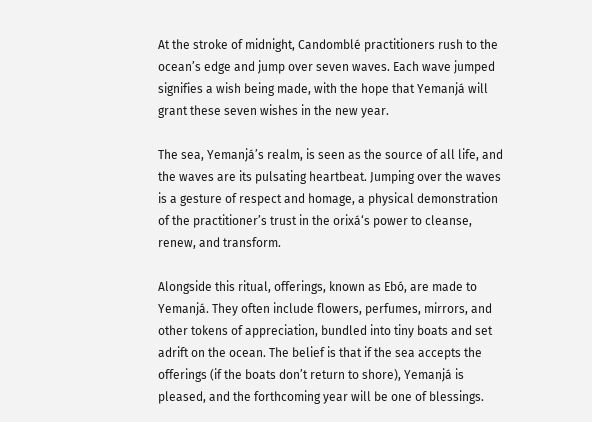At the stroke of midnight, Candomblé practitioners rush to the ocean’s edge and jump over seven waves. Each wave jumped signifies a wish being made, with the hope that Yemanjá will grant these seven wishes in the new year.

The sea, Yemanjá’s realm, is seen as the source of all life, and the waves are its pulsating heartbeat. Jumping over the waves is a gesture of respect and homage, a physical demonstration of the practitioner’s trust in the orixá‘s power to cleanse, renew, and transform.

Alongside this ritual, offerings, known as Ebó, are made to Yemanjá. They often include flowers, perfumes, mirrors, and other tokens of appreciation, bundled into tiny boats and set adrift on the ocean. The belief is that if the sea accepts the offerings (if the boats don’t return to shore), Yemanjá is pleased, and the forthcoming year will be one of blessings.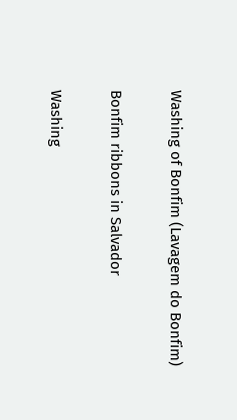Washing of Bonfim (Lavagem do Bonfim)

Bonfim ribbons in Salvador

Washing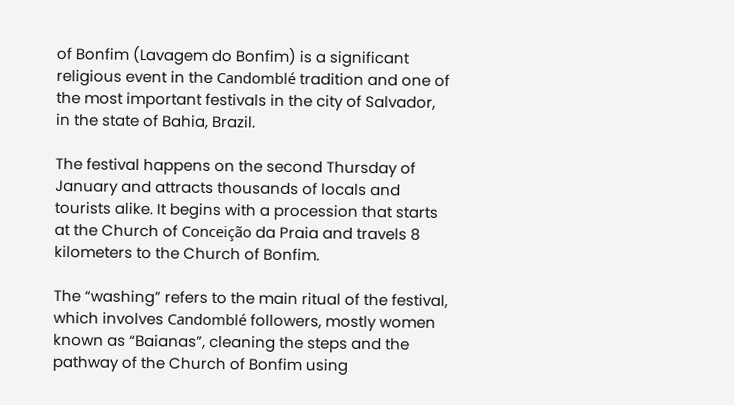of Bonfim (Lavagem do Bonfim) is a significant religious event in the Candomblé tradition and one of the most important festivals in the city of Salvador, in the state of Bahia, Brazil.

The festival happens on the second Thursday of January and attracts thousands of locals and tourists alike. It begins with a procession that starts at the Church of Conceição da Praia and travels 8 kilometers to the Church of Bonfim.

The “washing” refers to the main ritual of the festival, which involves Candomblé followers, mostly women known as “Baianas”, cleaning the steps and the pathway of the Church of Bonfim using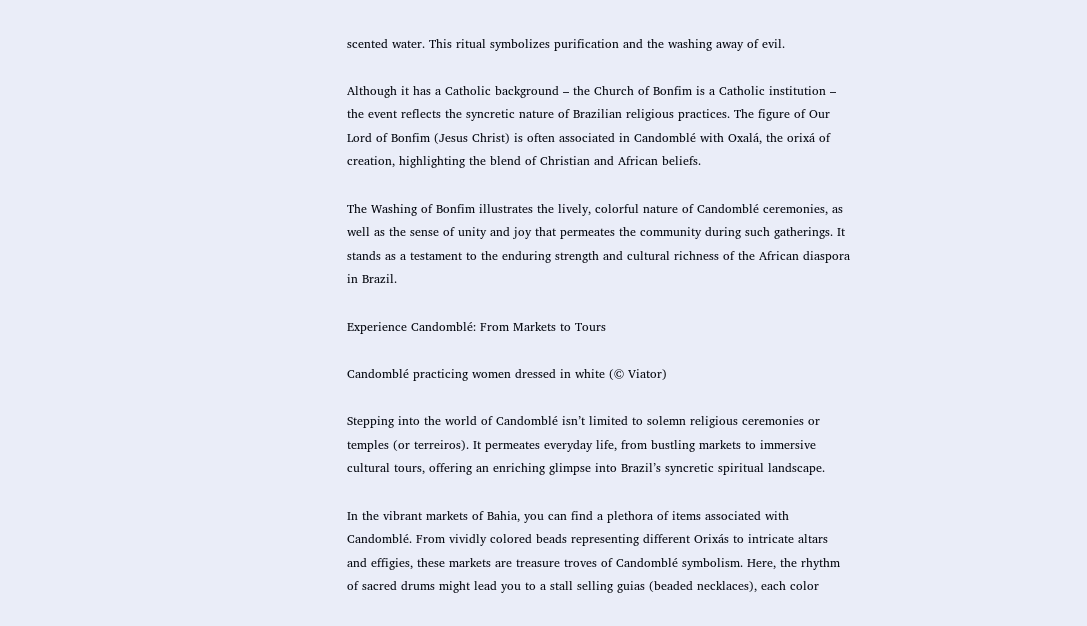scented water. This ritual symbolizes purification and the washing away of evil.

Although it has a Catholic background – the Church of Bonfim is a Catholic institution – the event reflects the syncretic nature of Brazilian religious practices. The figure of Our Lord of Bonfim (Jesus Christ) is often associated in Candomblé with Oxalá, the orixá of creation, highlighting the blend of Christian and African beliefs.

The Washing of Bonfim illustrates the lively, colorful nature of Candomblé ceremonies, as well as the sense of unity and joy that permeates the community during such gatherings. It stands as a testament to the enduring strength and cultural richness of the African diaspora in Brazil.

Experience Candomblé: From Markets to Tours

Candomblé practicing women dressed in white (© Viator)

Stepping into the world of Candomblé isn’t limited to solemn religious ceremonies or temples (or terreiros). It permeates everyday life, from bustling markets to immersive cultural tours, offering an enriching glimpse into Brazil’s syncretic spiritual landscape.

In the vibrant markets of Bahia, you can find a plethora of items associated with Candomblé. From vividly colored beads representing different Orixás to intricate altars and effigies, these markets are treasure troves of Candomblé symbolism. Here, the rhythm of sacred drums might lead you to a stall selling guias (beaded necklaces), each color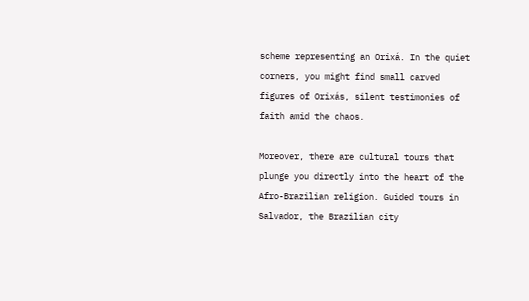scheme representing an Orixá. In the quiet corners, you might find small carved figures of Orixás, silent testimonies of faith amid the chaos.

Moreover, there are cultural tours that plunge you directly into the heart of the Afro-Brazilian religion. Guided tours in Salvador, the Brazilian city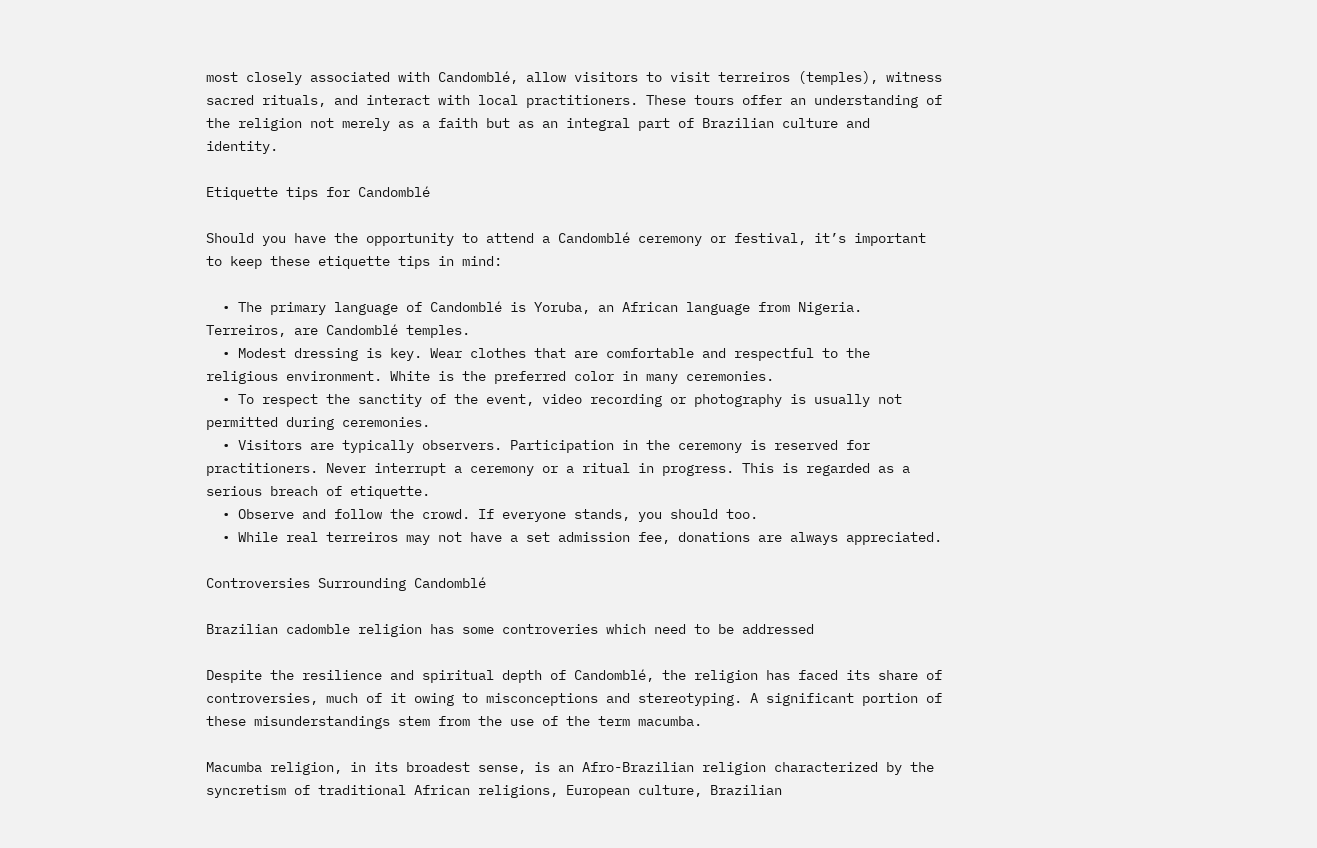most closely associated with Candomblé, allow visitors to visit terreiros (temples), witness sacred rituals, and interact with local practitioners. These tours offer an understanding of the religion not merely as a faith but as an integral part of Brazilian culture and identity.

Etiquette tips for Candomblé

Should you have the opportunity to attend a Candomblé ceremony or festival, it’s important to keep these etiquette tips in mind:

  • The primary language of Candomblé is Yoruba, an African language from Nigeria. Terreiros, are Candomblé temples.
  • Modest dressing is key. Wear clothes that are comfortable and respectful to the religious environment. White is the preferred color in many ceremonies.
  • To respect the sanctity of the event, video recording or photography is usually not permitted during ceremonies.
  • Visitors are typically observers. Participation in the ceremony is reserved for practitioners. Never interrupt a ceremony or a ritual in progress. This is regarded as a serious breach of etiquette.
  • Observe and follow the crowd. If everyone stands, you should too.
  • While real terreiros may not have a set admission fee, donations are always appreciated.

Controversies Surrounding Candomblé

Brazilian cadomble religion has some controveries which need to be addressed

Despite the resilience and spiritual depth of Candomblé, the religion has faced its share of controversies, much of it owing to misconceptions and stereotyping. A significant portion of these misunderstandings stem from the use of the term macumba.

Macumba religion, in its broadest sense, is an Afro-Brazilian religion characterized by the syncretism of traditional African religions, European culture, Brazilian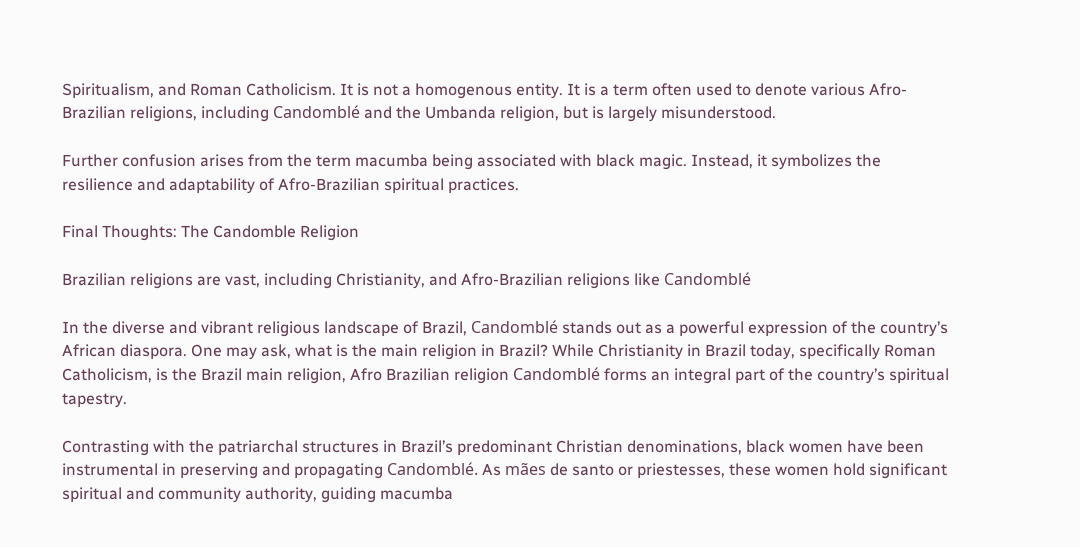Spiritualism, and Roman Catholicism. It is not a homogenous entity. It is a term often used to denote various Afro-Brazilian religions, including Candomblé and the Umbanda religion, but is largely misunderstood.

Further confusion arises from the term macumba being associated with black magic. Instead, it symbolizes the resilience and adaptability of Afro-Brazilian spiritual practices.

Final Thoughts: The Candomble Religion

Brazilian religions are vast, including Christianity, and Afro-Brazilian religions like Candomblé

In the diverse and vibrant religious landscape of Brazil, Candomblé stands out as a powerful expression of the country’s African diaspora. One may ask, what is the main religion in Brazil? While Christianity in Brazil today, specifically Roman Catholicism, is the Brazil main religion, Afro Brazilian religion Candomblé forms an integral part of the country’s spiritual tapestry.

Contrasting with the patriarchal structures in Brazil’s predominant Christian denominations, black women have been instrumental in preserving and propagating Candomblé. As mães de santo or priestesses, these women hold significant spiritual and community authority, guiding macumba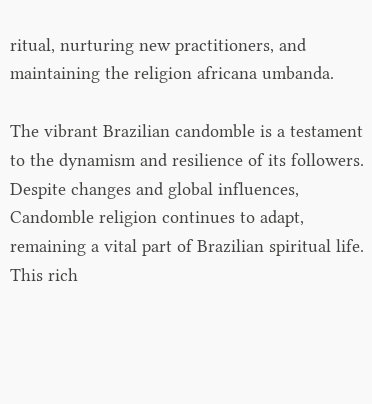ritual, nurturing new practitioners, and maintaining the religion africana umbanda.

The vibrant Brazilian candomble is a testament to the dynamism and resilience of its followers. Despite changes and global influences, Candomble religion continues to adapt, remaining a vital part of Brazilian spiritual life. This rich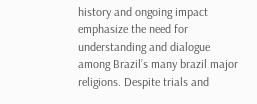history and ongoing impact emphasize the need for understanding and dialogue among Brazil’s many brazil major religions. Despite trials and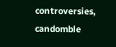controversies, candomble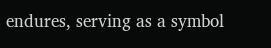endures, serving as a symbol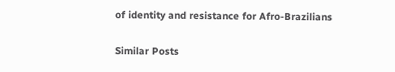of identity and resistance for Afro-Brazilians

Similar Posts